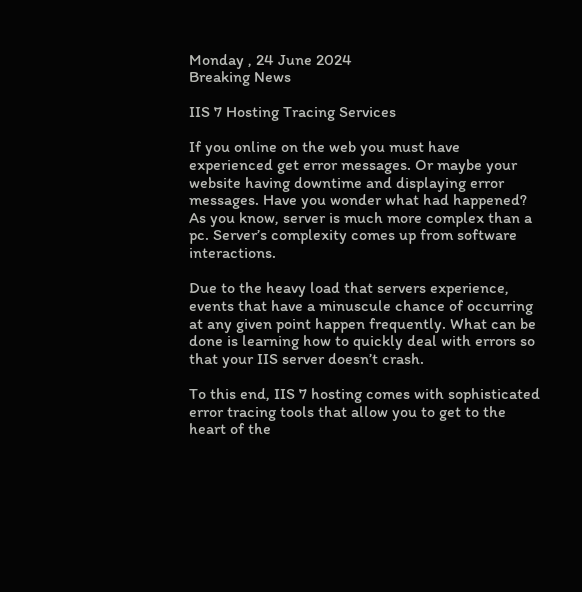Monday , 24 June 2024
Breaking News

IIS 7 Hosting Tracing Services

If you online on the web you must have experienced get error messages. Or maybe your website having downtime and displaying error messages. Have you wonder what had happened? As you know, server is much more complex than a pc. Server’s complexity comes up from software interactions.

Due to the heavy load that servers experience, events that have a minuscule chance of occurring at any given point happen frequently. What can be done is learning how to quickly deal with errors so that your IIS server doesn’t crash.

To this end, IIS 7 hosting comes with sophisticated error tracing tools that allow you to get to the heart of the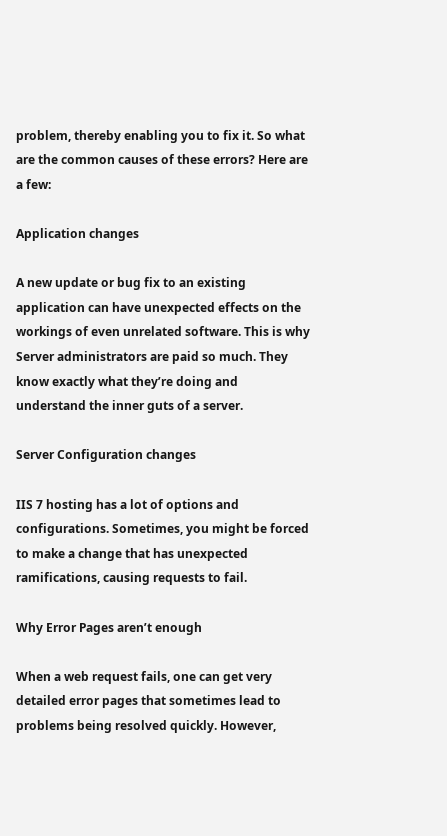problem, thereby enabling you to fix it. So what are the common causes of these errors? Here are a few:

Application changes

A new update or bug fix to an existing application can have unexpected effects on the workings of even unrelated software. This is why Server administrators are paid so much. They know exactly what they’re doing and understand the inner guts of a server.

Server Configuration changes

IIS 7 hosting has a lot of options and configurations. Sometimes, you might be forced to make a change that has unexpected ramifications, causing requests to fail.

Why Error Pages aren’t enough

When a web request fails, one can get very detailed error pages that sometimes lead to problems being resolved quickly. However,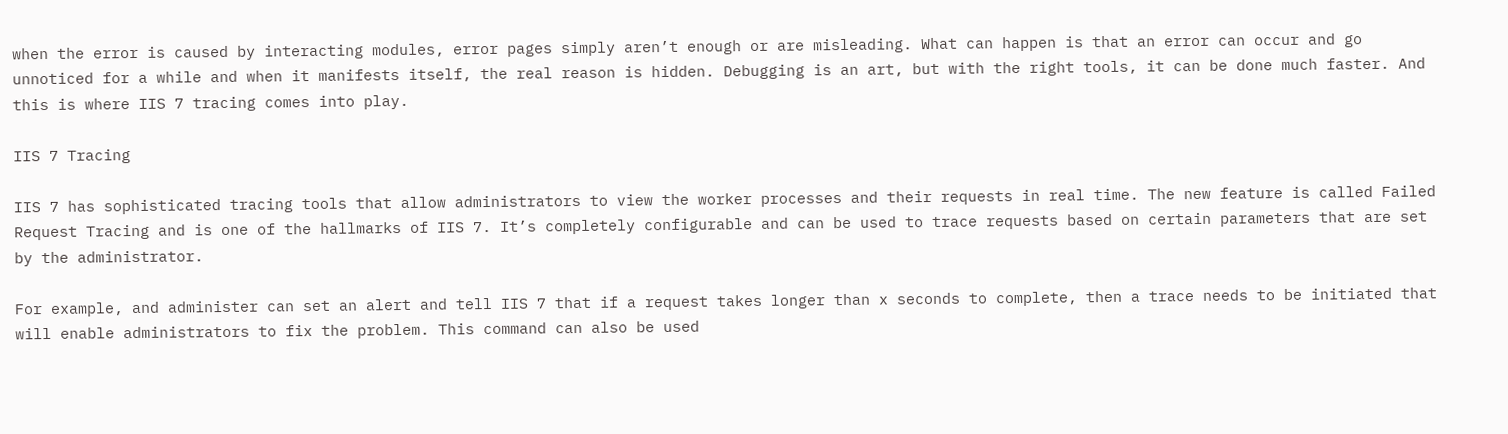when the error is caused by interacting modules, error pages simply aren’t enough or are misleading. What can happen is that an error can occur and go unnoticed for a while and when it manifests itself, the real reason is hidden. Debugging is an art, but with the right tools, it can be done much faster. And this is where IIS 7 tracing comes into play.

IIS 7 Tracing

IIS 7 has sophisticated tracing tools that allow administrators to view the worker processes and their requests in real time. The new feature is called Failed Request Tracing and is one of the hallmarks of IIS 7. It’s completely configurable and can be used to trace requests based on certain parameters that are set by the administrator.

For example, and administer can set an alert and tell IIS 7 that if a request takes longer than x seconds to complete, then a trace needs to be initiated that will enable administrators to fix the problem. This command can also be used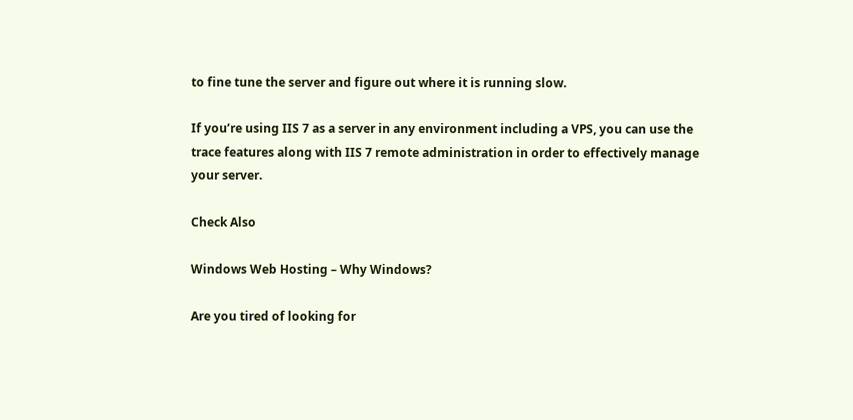to fine tune the server and figure out where it is running slow.

If you’re using IIS 7 as a server in any environment including a VPS, you can use the trace features along with IIS 7 remote administration in order to effectively manage your server.

Check Also

Windows Web Hosting – Why Windows?

Are you tired of looking for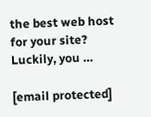the best web host for your site? Luckily, you …

[email protected]